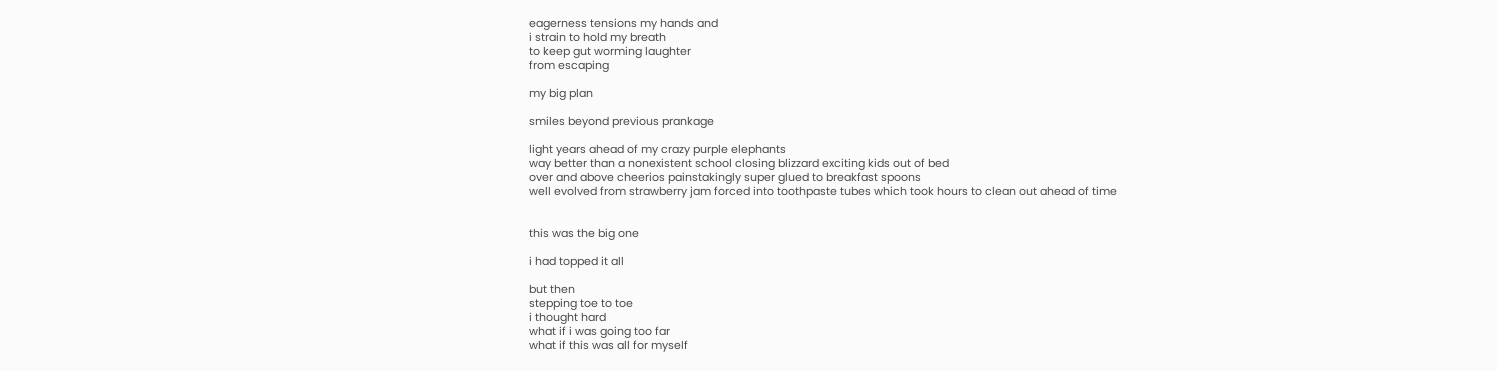eagerness tensions my hands and
i strain to hold my breath
to keep gut worming laughter
from escaping

my big plan

smiles beyond previous prankage

light years ahead of my crazy purple elephants
way better than a nonexistent school closing blizzard exciting kids out of bed
over and above cheerios painstakingly super glued to breakfast spoons
well evolved from strawberry jam forced into toothpaste tubes which took hours to clean out ahead of time


this was the big one

i had topped it all

but then
stepping toe to toe
i thought hard
what if i was going too far
what if this was all for myself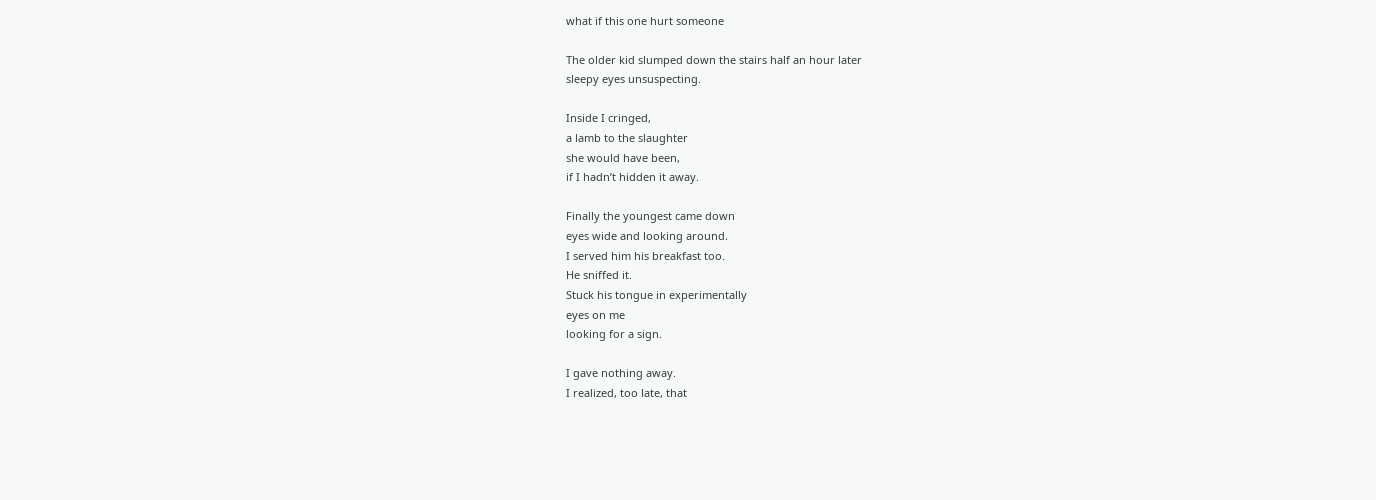what if this one hurt someone

The older kid slumped down the stairs half an hour later
sleepy eyes unsuspecting.

Inside I cringed,
a lamb to the slaughter
she would have been,
if I hadn’t hidden it away.

Finally the youngest came down
eyes wide and looking around.
I served him his breakfast too.
He sniffed it.
Stuck his tongue in experimentally
eyes on me
looking for a sign.

I gave nothing away.
I realized, too late, that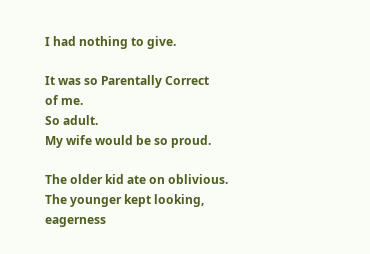I had nothing to give.

It was so Parentally Correct
of me.
So adult.
My wife would be so proud.

The older kid ate on oblivious.
The younger kept looking, eagerness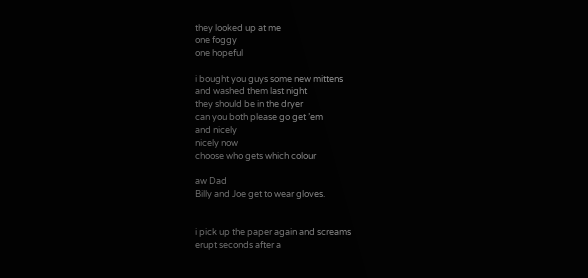they looked up at me
one foggy
one hopeful

i bought you guys some new mittens
and washed them last night
they should be in the dryer
can you both please go get ’em
and nicely
nicely now
choose who gets which colour

aw Dad
Billy and Joe get to wear gloves.


i pick up the paper again and screams
erupt seconds after a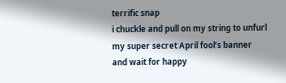terrific snap
i chuckle and pull on my string to unfurl
my super secret April fool’s banner
and wait for happy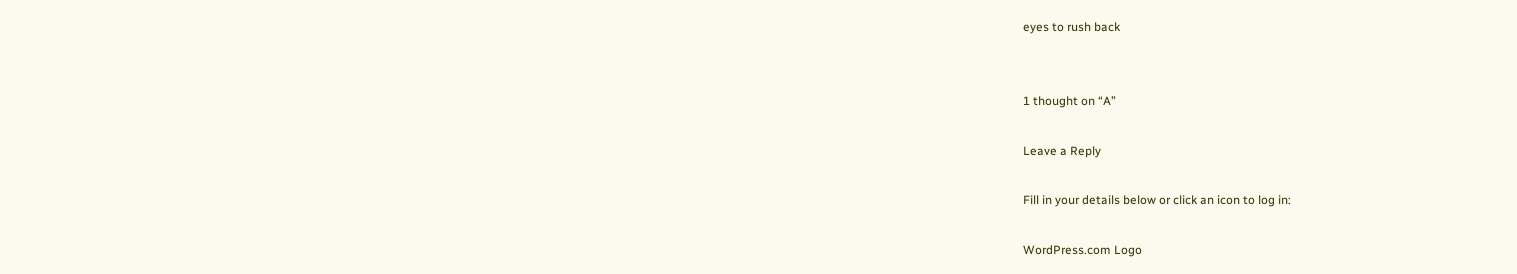eyes to rush back


1 thought on “A”

Leave a Reply

Fill in your details below or click an icon to log in:

WordPress.com Logo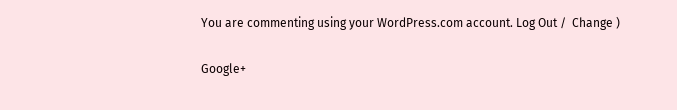You are commenting using your WordPress.com account. Log Out /  Change )

Google+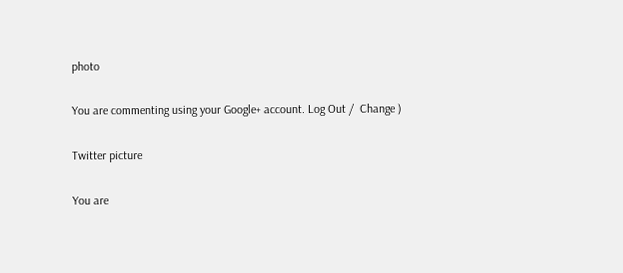photo

You are commenting using your Google+ account. Log Out /  Change )

Twitter picture

You are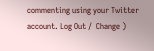commenting using your Twitter account. Log Out /  Change )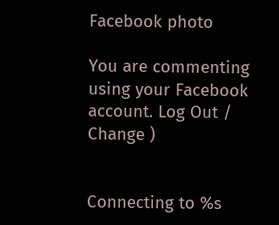Facebook photo

You are commenting using your Facebook account. Log Out /  Change )


Connecting to %s